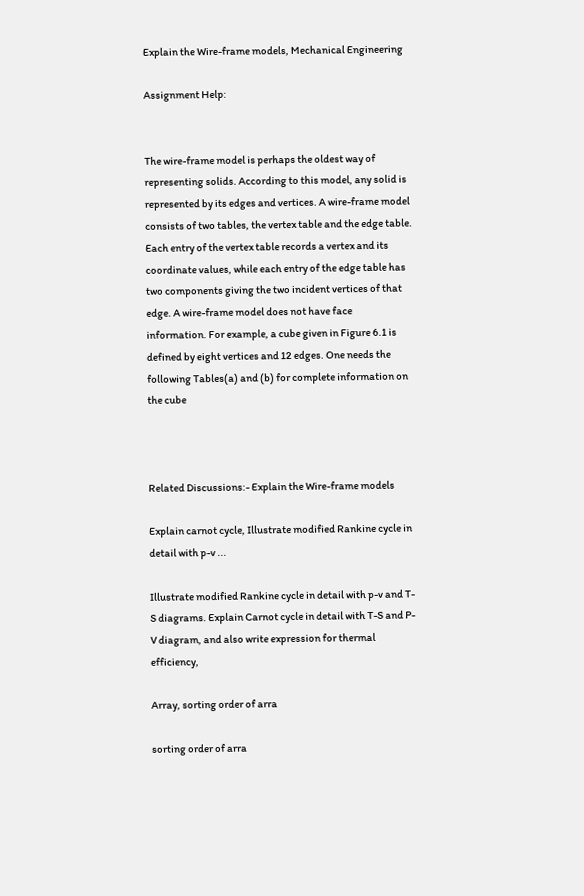Explain the Wire-frame models, Mechanical Engineering

Assignment Help:


The wire-frame model is perhaps the oldest way of representing solids. According to this model, any solid is represented by its edges and vertices. A wire-frame model consists of two tables, the vertex table and the edge table. Each entry of the vertex table records a vertex and its coordinate values, while each entry of the edge table has two components giving the two incident vertices of that edge. A wire-frame model does not have face information. For example, a cube given in Figure 6.1 is defined by eight vertices and 12 edges. One needs the following Tables(a) and (b) for complete information on the cube



Related Discussions:- Explain the Wire-frame models

Explain carnot cycle, Illustrate modified Rankine cycle in detail with p-v ...

Illustrate modified Rankine cycle in detail with p-v and T-S diagrams. Explain Carnot cycle in detail with T-S and P-V diagram, and also write expression for thermal efficiency,

Array, sorting order of arra

sorting order of arra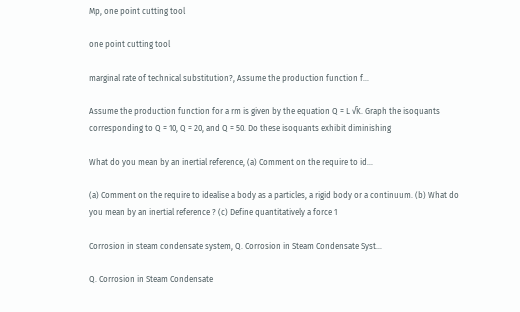Mp, one point cutting tool

one point cutting tool

marginal rate of technical substitution?, Assume the production function f...

Assume the production function for a rm is given by the equation Q = L √K. Graph the isoquants corresponding to Q = 10, Q = 20, and Q = 50. Do these isoquants exhibit diminishing

What do you mean by an inertial reference, (a) Comment on the require to id...

(a) Comment on the require to idealise a body as a particles, a rigid body or a continuum. (b) What do you mean by an inertial reference ? (c) Define quantitatively a force 1

Corrosion in steam condensate system, Q. Corrosion in Steam Condensate Syst...

Q. Corrosion in Steam Condensate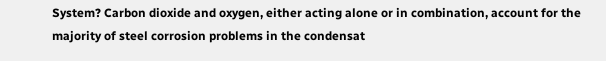System? Carbon dioxide and oxygen, either acting alone or in combination, account for the majority of steel corrosion problems in the condensat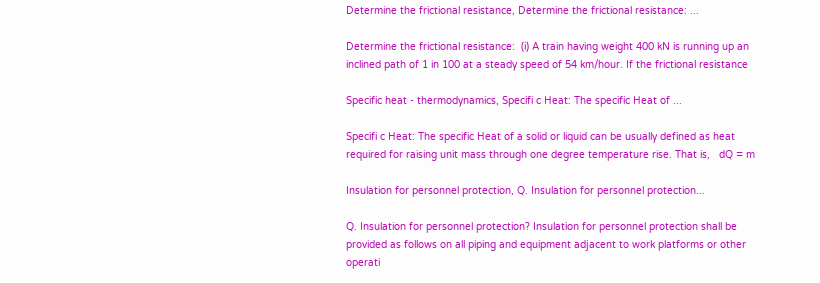Determine the frictional resistance, Determine the frictional resistance: ...

Determine the frictional resistance:  (i) A train having weight 400 kN is running up an inclined path of 1 in 100 at a steady speed of 54 km/hour. If the frictional resistance

Specific heat - thermodynamics, Specifi c Heat: The specific Heat of ...

Specifi c Heat: The specific Heat of a solid or liquid can be usually defined as heat required for raising unit mass through one degree temperature rise. That is,   dQ = m

Insulation for personnel protection, Q. Insulation for personnel protection...

Q. Insulation for personnel protection? Insulation for personnel protection shall be provided as follows on all piping and equipment adjacent to work platforms or other operati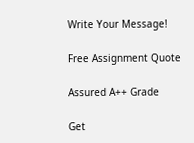Write Your Message!

Free Assignment Quote

Assured A++ Grade

Get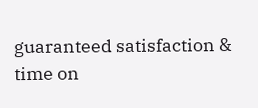guaranteed satisfaction & time on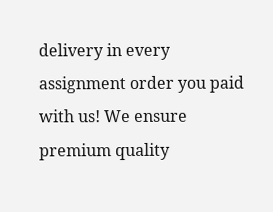delivery in every assignment order you paid with us! We ensure premium quality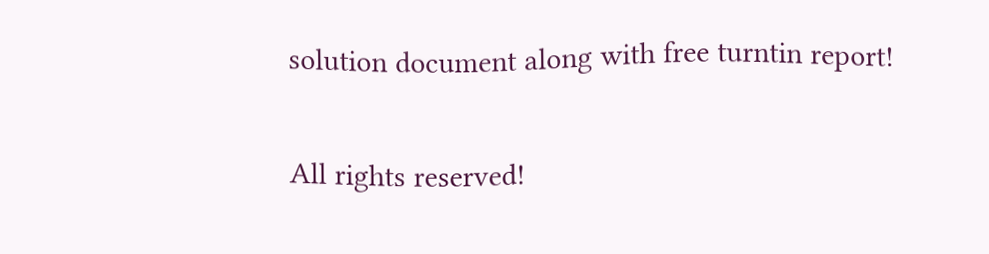solution document along with free turntin report!

All rights reserved!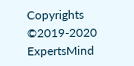Copyrights ©2019-2020 ExpertsMind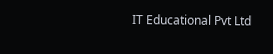IT Educational Pvt Ltd